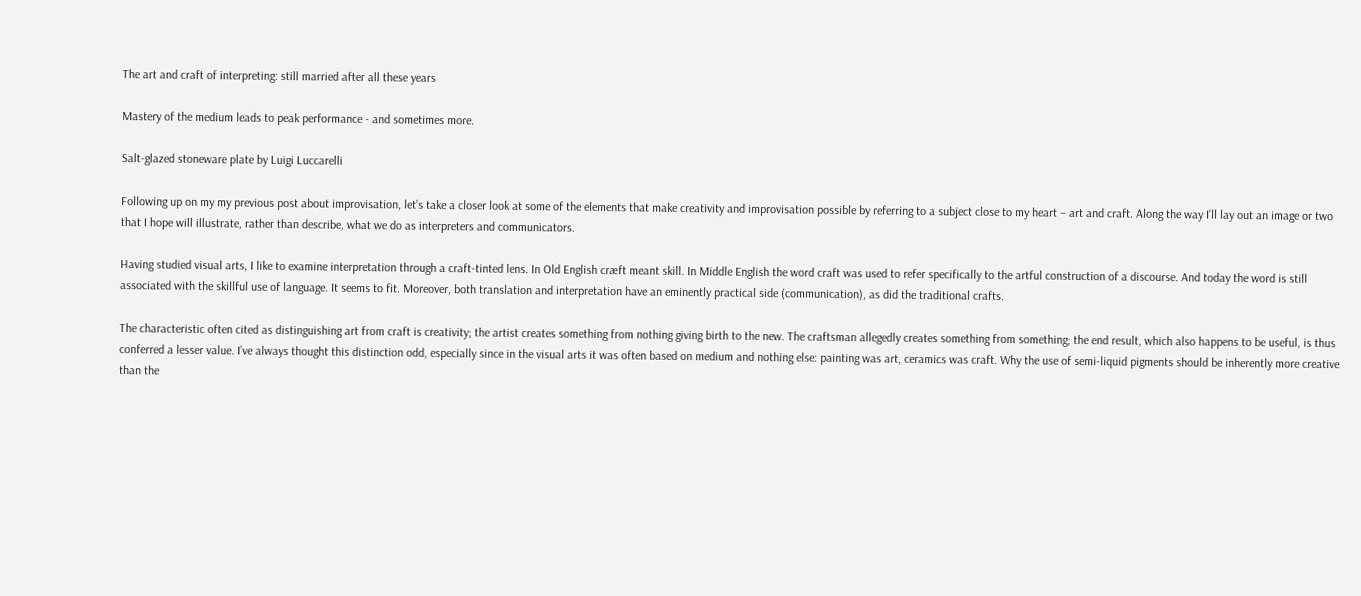The art and craft of interpreting: still married after all these years

Mastery of the medium leads to peak performance - and sometimes more.

Salt-glazed stoneware plate by Luigi Luccarelli

Following up on my my previous post about improvisation, let’s take a closer look at some of the elements that make creativity and improvisation possible by referring to a subject close to my heart – art and craft. Along the way I’ll lay out an image or two that I hope will illustrate, rather than describe, what we do as interpreters and communicators.

Having studied visual arts, I like to examine interpretation through a craft-tinted lens. In Old English cræft meant skill. In Middle English the word craft was used to refer specifically to the artful construction of a discourse. And today the word is still associated with the skillful use of language. It seems to fit. Moreover, both translation and interpretation have an eminently practical side (communication), as did the traditional crafts.

The characteristic often cited as distinguishing art from craft is creativity; the artist creates something from nothing giving birth to the new. The craftsman allegedly creates something from something; the end result, which also happens to be useful, is thus conferred a lesser value. I’ve always thought this distinction odd, especially since in the visual arts it was often based on medium and nothing else: painting was art, ceramics was craft. Why the use of semi-liquid pigments should be inherently more creative than the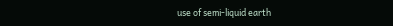use of semi-liquid earth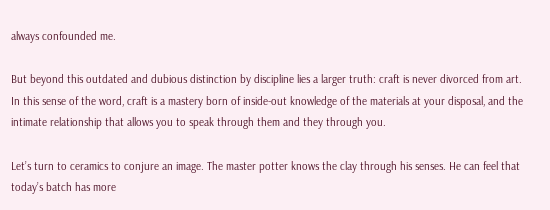always confounded me.

But beyond this outdated and dubious distinction by discipline lies a larger truth: craft is never divorced from art. In this sense of the word, craft is a mastery born of inside-out knowledge of the materials at your disposal, and the intimate relationship that allows you to speak through them and they through you.

Let’s turn to ceramics to conjure an image. The master potter knows the clay through his senses. He can feel that today’s batch has more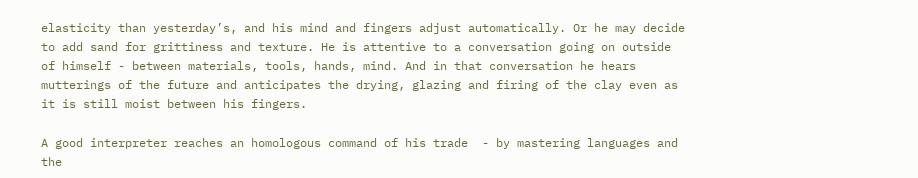elasticity than yesterday’s, and his mind and fingers adjust automatically. Or he may decide to add sand for grittiness and texture. He is attentive to a conversation going on outside of himself - between materials, tools, hands, mind. And in that conversation he hears mutterings of the future and anticipates the drying, glazing and firing of the clay even as it is still moist between his fingers.

A good interpreter reaches an homologous command of his trade  - by mastering languages and the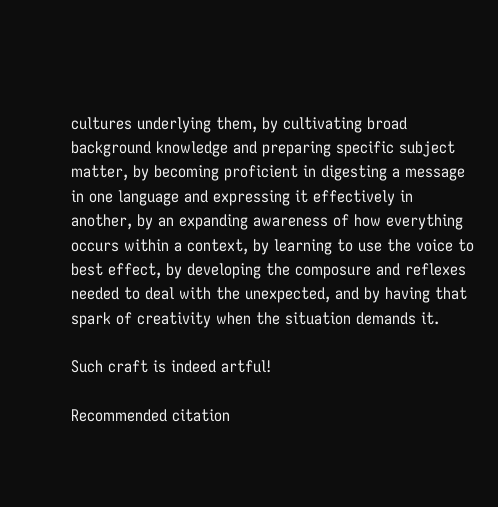cultures underlying them, by cultivating broad background knowledge and preparing specific subject matter, by becoming proficient in digesting a message in one language and expressing it effectively in another, by an expanding awareness of how everything occurs within a context, by learning to use the voice to best effect, by developing the composure and reflexes needed to deal with the unexpected, and by having that spark of creativity when the situation demands it.

Such craft is indeed artful!

Recommended citation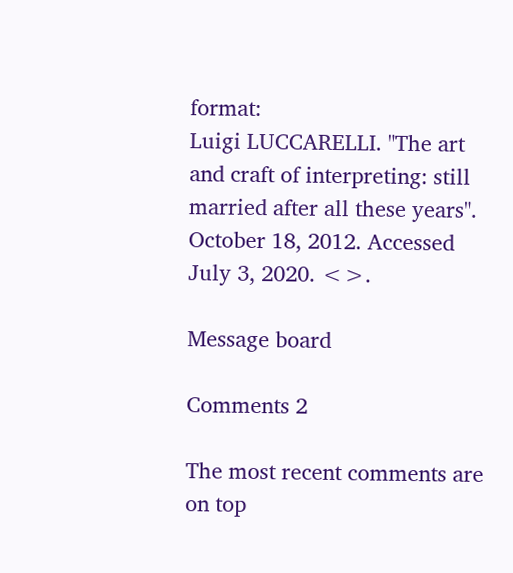format:
Luigi LUCCARELLI. "The art and craft of interpreting: still married after all these years". October 18, 2012. Accessed July 3, 2020. <>.

Message board

Comments 2

The most recent comments are on top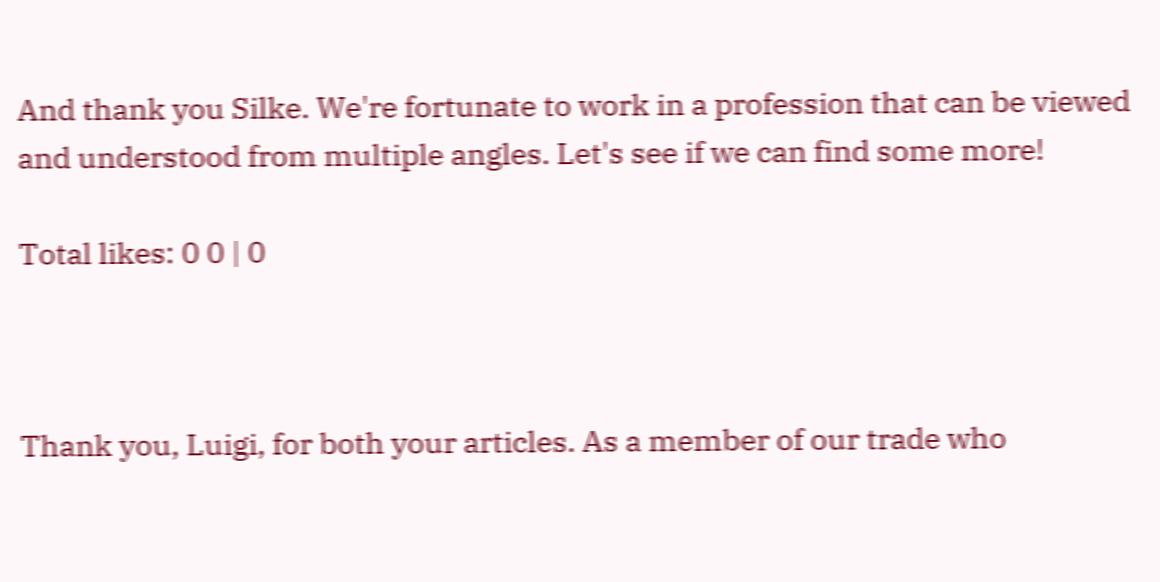And thank you Silke. We're fortunate to work in a profession that can be viewed and understood from multiple angles. Let's see if we can find some more!

Total likes: 0 0 | 0



Thank you, Luigi, for both your articles. As a member of our trade who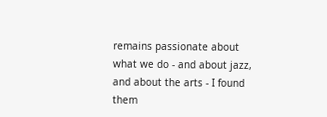remains passionate about what we do - and about jazz, and about the arts - I found them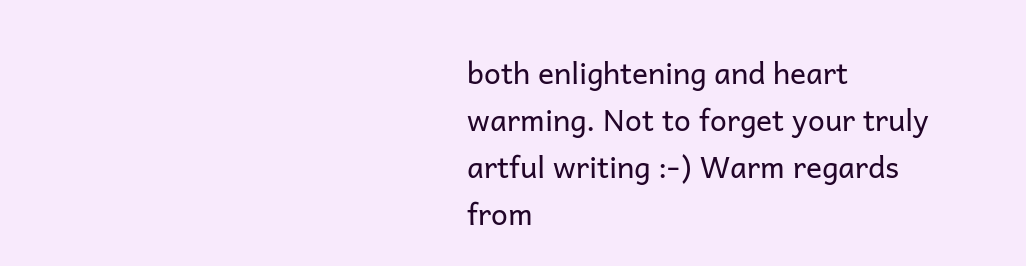both enlightening and heart warming. Not to forget your truly artful writing :-) Warm regards from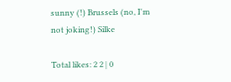sunny (!) Brussels (no, I'm not joking!) Silke

Total likes: 2 2 | 0